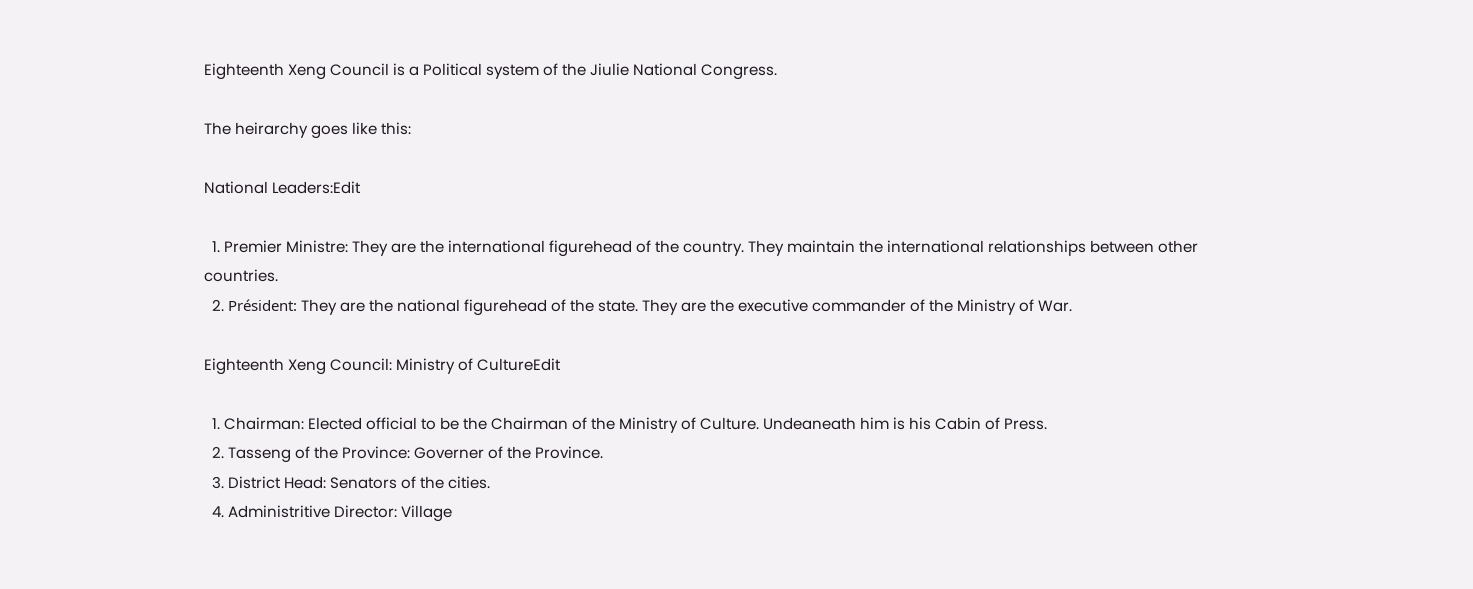Eighteenth Xeng Council is a Political system of the Jiulie National Congress.

The heirarchy goes like this:

National Leaders:Edit

  1. Premier Ministre: They are the international figurehead of the country. They maintain the international relationships between other countries.
  2. Président: They are the national figurehead of the state. They are the executive commander of the Ministry of War.

Eighteenth Xeng Council: Ministry of CultureEdit

  1. Chairman: Elected official to be the Chairman of the Ministry of Culture. Undeaneath him is his Cabin of Press.
  2. Tasseng of the Province: Governer of the Province.
  3. District Head: Senators of the cities.
  4. Administritive Director: Village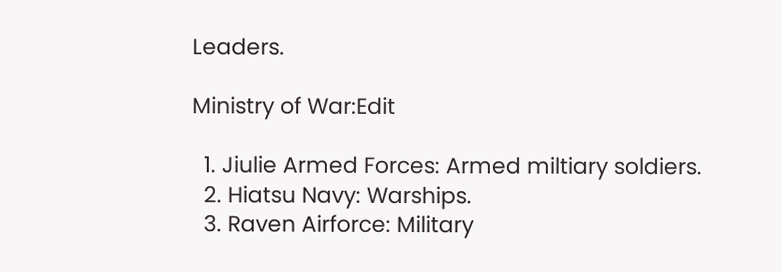Leaders.

Ministry of War:Edit

  1. Jiulie Armed Forces: Armed miltiary soldiers.
  2. Hiatsu Navy: Warships.
  3. Raven Airforce: Military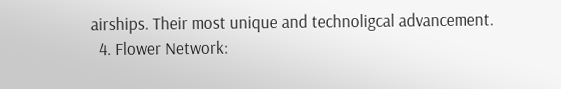airships. Their most unique and technoligcal advancement.
  4. Flower Network: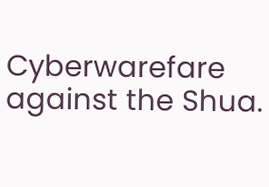Cyberwarefare against the Shua.